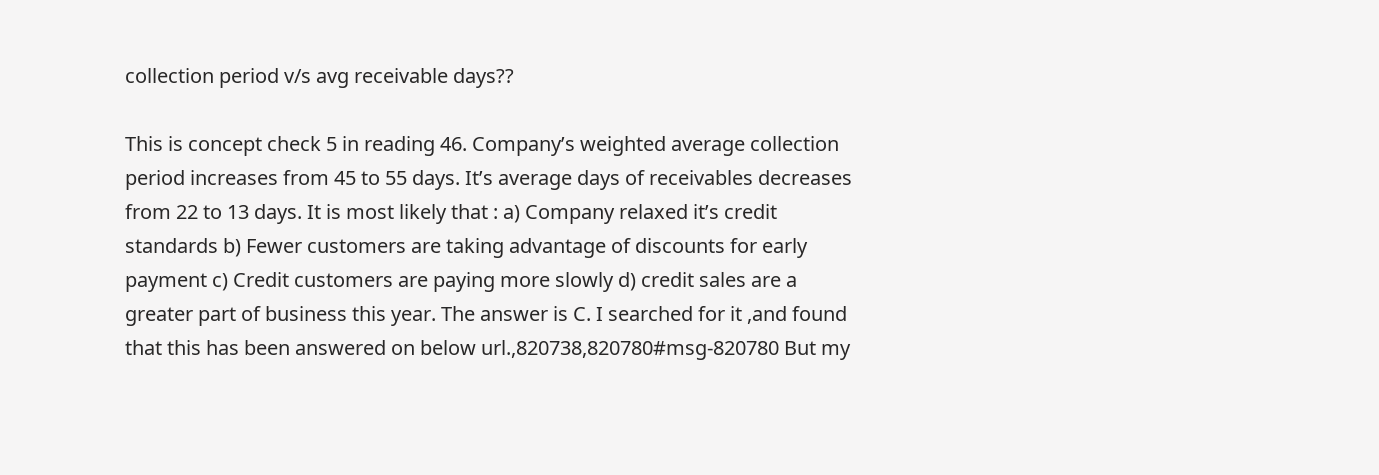collection period v/s avg receivable days??

This is concept check 5 in reading 46. Company’s weighted average collection period increases from 45 to 55 days. It’s average days of receivables decreases from 22 to 13 days. It is most likely that : a) Company relaxed it’s credit standards b) Fewer customers are taking advantage of discounts for early payment c) Credit customers are paying more slowly d) credit sales are a greater part of business this year. The answer is C. I searched for it ,and found that this has been answered on below url.,820738,820780#msg-820780 But my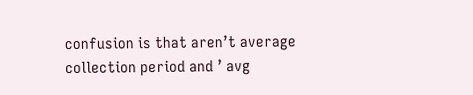confusion is that aren’t average collection period and ’ avg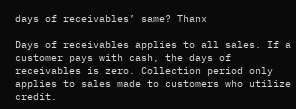days of receivables’ same? Thanx

Days of receivables applies to all sales. If a customer pays with cash, the days of receivables is zero. Collection period only applies to sales made to customers who utilize credit.